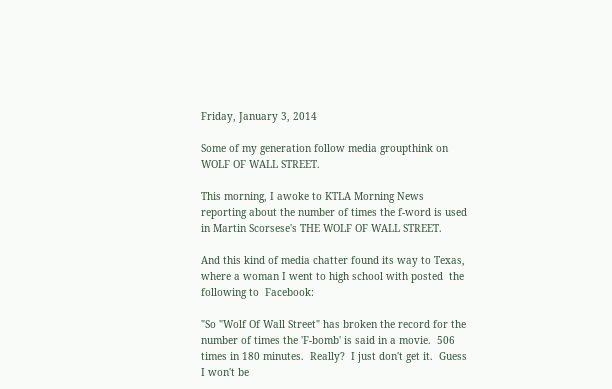Friday, January 3, 2014

Some of my generation follow media groupthink on WOLF OF WALL STREET.

This morning, I awoke to KTLA Morning News reporting about the number of times the f-word is used in Martin Scorsese's THE WOLF OF WALL STREET.

And this kind of media chatter found its way to Texas, where a woman I went to high school with posted  the following to  Facebook:

"So "Wolf Of Wall Street" has broken the record for the number of times the 'F-bomb' is said in a movie.  506 times in 180 minutes.  Really?  I just don't get it.  Guess I won't be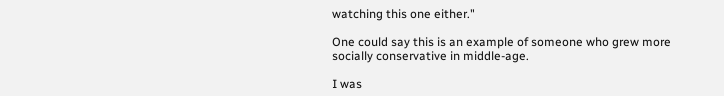watching this one either."

One could say this is an example of someone who grew more socially conservative in middle-age.

I was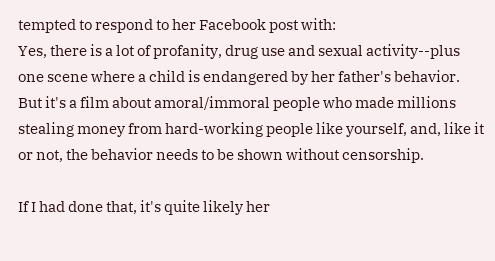tempted to respond to her Facebook post with:
Yes, there is a lot of profanity, drug use and sexual activity--plus one scene where a child is endangered by her father's behavior.  But it's a film about amoral/immoral people who made millions stealing money from hard-working people like yourself, and, like it or not, the behavior needs to be shown without censorship.

If I had done that, it's quite likely her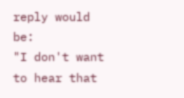reply would be:
"I don't want to hear that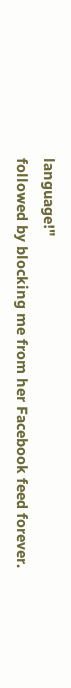language!"
followed by blocking me from her Facebook feed forever.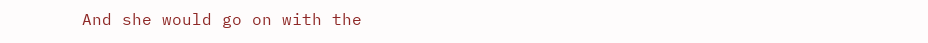And she would go on with the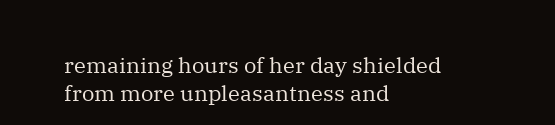remaining hours of her day shielded from more unpleasantness and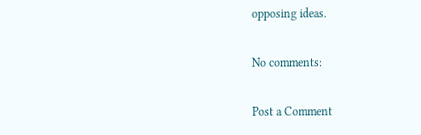opposing ideas.

No comments:

Post a Comment